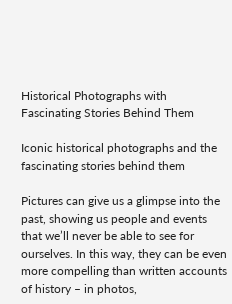Historical Photographs with Fascinating Stories Behind Them

Iconic historical photographs and the fascinating stories behind them

Pictures can give us a glimpse into the past, showing us people and events that we’ll never be able to see for ourselves. In this way, they can be even more compelling than written accounts of history – in photos,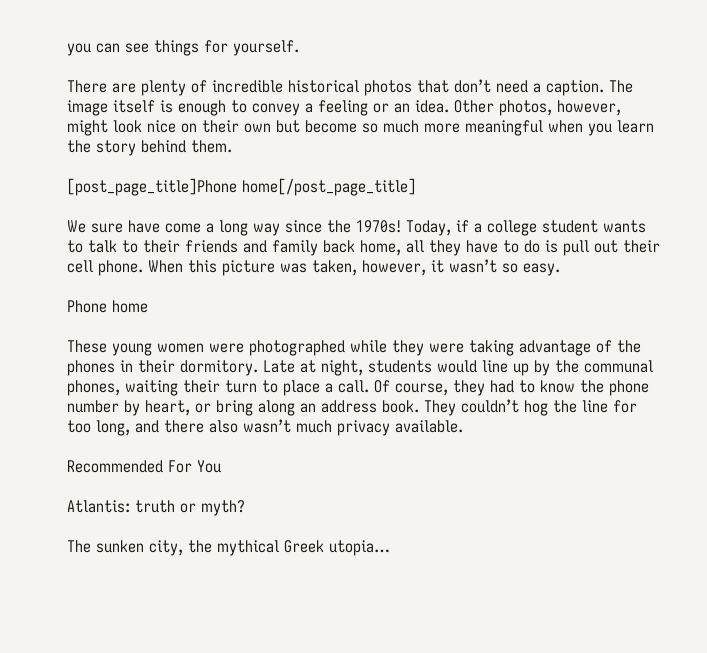you can see things for yourself.

There are plenty of incredible historical photos that don’t need a caption. The image itself is enough to convey a feeling or an idea. Other photos, however, might look nice on their own but become so much more meaningful when you learn the story behind them.

[post_page_title]Phone home[/post_page_title]

We sure have come a long way since the 1970s! Today, if a college student wants to talk to their friends and family back home, all they have to do is pull out their cell phone. When this picture was taken, however, it wasn’t so easy.

Phone home

These young women were photographed while they were taking advantage of the phones in their dormitory. Late at night, students would line up by the communal phones, waiting their turn to place a call. Of course, they had to know the phone number by heart, or bring along an address book. They couldn’t hog the line for too long, and there also wasn’t much privacy available.

Recommended For You

Atlantis: truth or myth?

The sunken city, the mythical Greek utopia…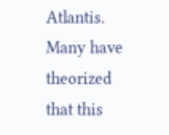Atlantis. Many have theorized that this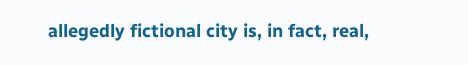allegedly fictional city is, in fact, real,